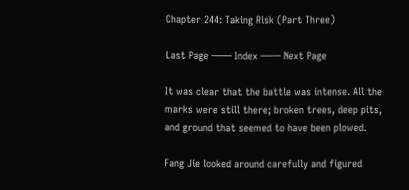Chapter 244: Taking Risk (Part Three)

Last Page —— Index —— Next Page

It was clear that the battle was intense. All the marks were still there; broken trees, deep pits, and ground that seemed to have been plowed.

Fang Jie looked around carefully and figured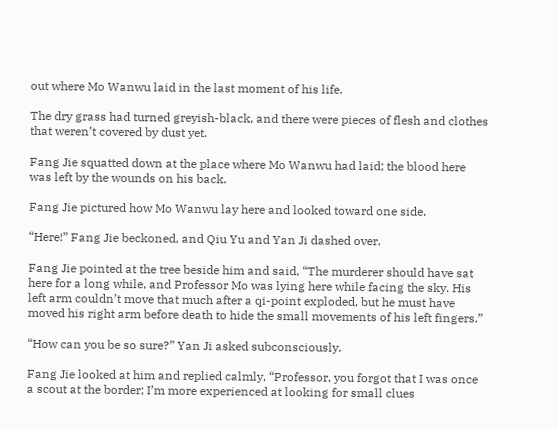out where Mo Wanwu laid in the last moment of his life.

The dry grass had turned greyish-black, and there were pieces of flesh and clothes that weren’t covered by dust yet.

Fang Jie squatted down at the place where Mo Wanwu had laid; the blood here was left by the wounds on his back.

Fang Jie pictured how Mo Wanwu lay here and looked toward one side.

“Here!” Fang Jie beckoned, and Qiu Yu and Yan Ji dashed over.

Fang Jie pointed at the tree beside him and said, “The murderer should have sat here for a long while, and Professor Mo was lying here while facing the sky. His left arm couldn’t move that much after a qi-point exploded, but he must have moved his right arm before death to hide the small movements of his left fingers.”

“How can you be so sure?” Yan Ji asked subconsciously.

Fang Jie looked at him and replied calmly, “Professor, you forgot that I was once a scout at the border; I’m more experienced at looking for small clues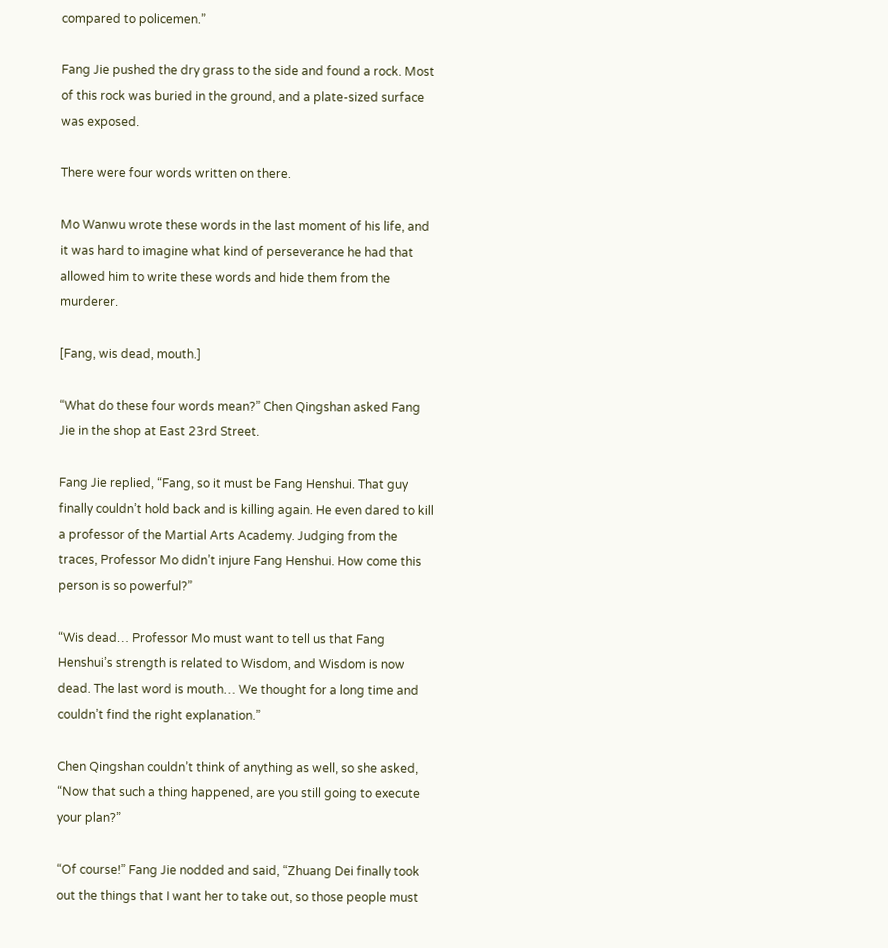compared to policemen.”

Fang Jie pushed the dry grass to the side and found a rock. Most of this rock was buried in the ground, and a plate-sized surface was exposed.

There were four words written on there.

Mo Wanwu wrote these words in the last moment of his life, and it was hard to imagine what kind of perseverance he had that allowed him to write these words and hide them from the murderer.

[Fang, wis dead, mouth.]

“What do these four words mean?” Chen Qingshan asked Fang Jie in the shop at East 23rd Street.

Fang Jie replied, “Fang, so it must be Fang Henshui. That guy finally couldn’t hold back and is killing again. He even dared to kill a professor of the Martial Arts Academy. Judging from the traces, Professor Mo didn’t injure Fang Henshui. How come this person is so powerful?”

“Wis dead… Professor Mo must want to tell us that Fang Henshui’s strength is related to Wisdom, and Wisdom is now dead. The last word is mouth… We thought for a long time and couldn’t find the right explanation.”

Chen Qingshan couldn’t think of anything as well, so she asked, “Now that such a thing happened, are you still going to execute your plan?”

“Of course!” Fang Jie nodded and said, “Zhuang Dei finally took out the things that I want her to take out, so those people must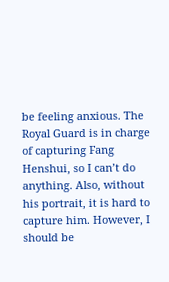be feeling anxious. The Royal Guard is in charge of capturing Fang Henshui, so I can’t do anything. Also, without his portrait, it is hard to capture him. However, I should be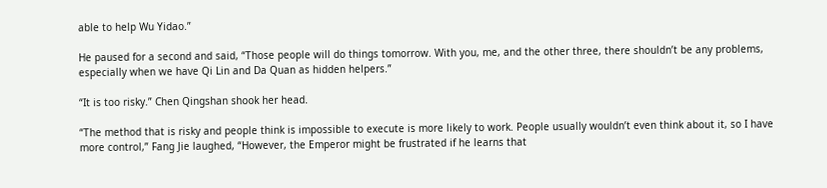able to help Wu Yidao.”

He paused for a second and said, “Those people will do things tomorrow. With you, me, and the other three, there shouldn’t be any problems, especially when we have Qi Lin and Da Quan as hidden helpers.”

“It is too risky.” Chen Qingshan shook her head.

“The method that is risky and people think is impossible to execute is more likely to work. People usually wouldn’t even think about it, so I have more control,” Fang Jie laughed, “However, the Emperor might be frustrated if he learns that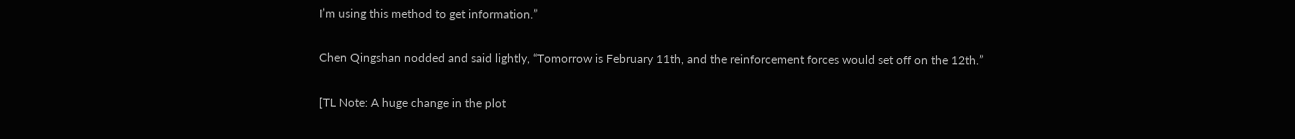I’m using this method to get information.”

Chen Qingshan nodded and said lightly, “Tomorrow is February 11th, and the reinforcement forces would set off on the 12th.”

[TL Note: A huge change in the plot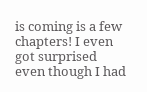is coming is a few chapters! I even got surprised even though I had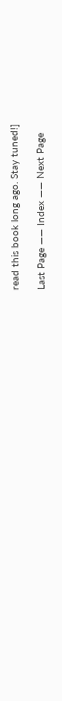read this book long ago. Stay tuned!]

Last Page —— Index —— Next Page